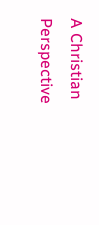A Christian Perspective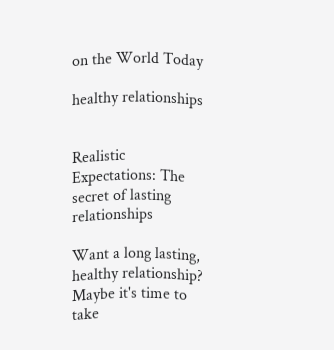on the World Today

healthy relationships


Realistic Expectations: The secret of lasting relationships

Want a long lasting, healthy relationship? Maybe it's time to take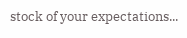stock of your expectations...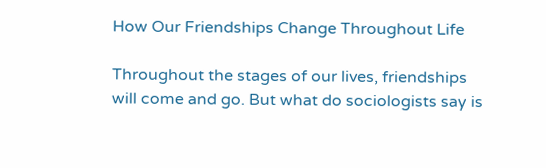How Our Friendships Change Throughout Life

Throughout the stages of our lives, friendships will come and go. But what do sociologists say is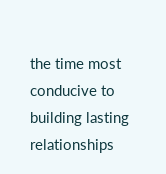the time most conducive to building lasting relationships